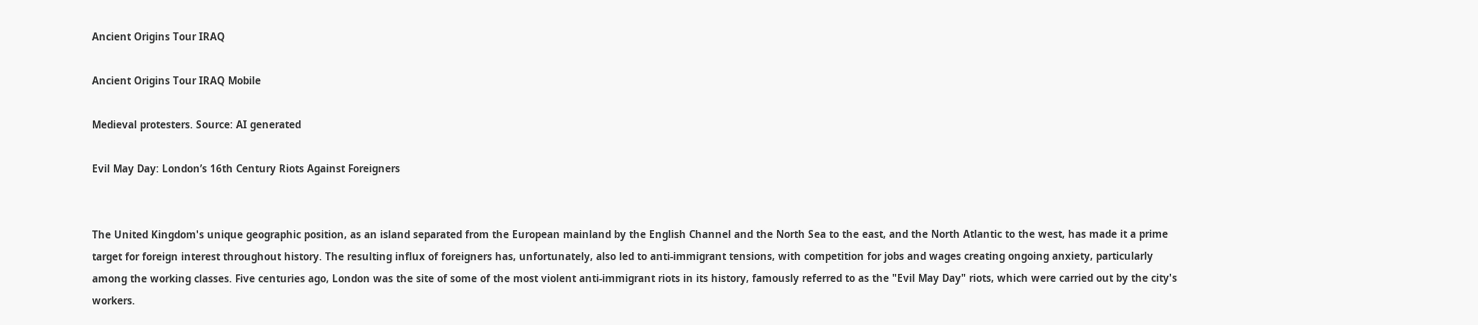Ancient Origins Tour IRAQ

Ancient Origins Tour IRAQ Mobile

Medieval protesters. Source: AI generated

Evil May Day: London’s 16th Century Riots Against Foreigners


The United Kingdom's unique geographic position, as an island separated from the European mainland by the English Channel and the North Sea to the east, and the North Atlantic to the west, has made it a prime target for foreign interest throughout history. The resulting influx of foreigners has, unfortunately, also led to anti-immigrant tensions, with competition for jobs and wages creating ongoing anxiety, particularly among the working classes. Five centuries ago, London was the site of some of the most violent anti-immigrant riots in its history, famously referred to as the "Evil May Day" riots, which were carried out by the city's workers.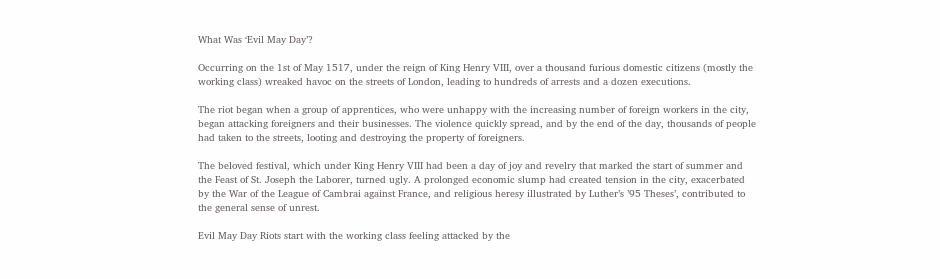What Was ‘Evil May Day’?

Occurring on the 1st of May 1517, under the reign of King Henry VIII, over a thousand furious domestic citizens (mostly the working class) wreaked havoc on the streets of London, leading to hundreds of arrests and a dozen executions.

The riot began when a group of apprentices, who were unhappy with the increasing number of foreign workers in the city, began attacking foreigners and their businesses. The violence quickly spread, and by the end of the day, thousands of people had taken to the streets, looting and destroying the property of foreigners.

The beloved festival, which under King Henry VIII had been a day of joy and revelry that marked the start of summer and the Feast of St. Joseph the Laborer, turned ugly. A prolonged economic slump had created tension in the city, exacerbated by the War of the League of Cambrai against France, and religious heresy illustrated by Luther’s ’95 Theses’, contributed to the general sense of unrest.

Evil May Day Riots start with the working class feeling attacked by the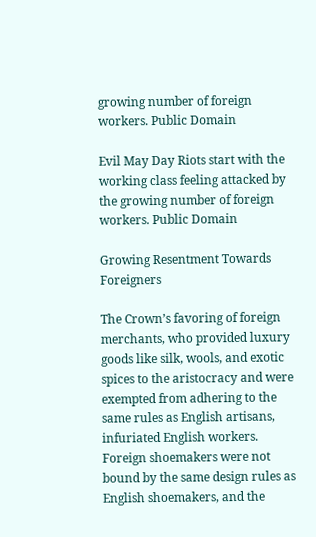growing number of foreign workers. Public Domain

Evil May Day Riots start with the working class feeling attacked by the growing number of foreign workers. Public Domain

Growing Resentment Towards Foreigners

The Crown’s favoring of foreign merchants, who provided luxury goods like silk, wools, and exotic spices to the aristocracy and were exempted from adhering to the same rules as English artisans, infuriated English workers. Foreign shoemakers were not bound by the same design rules as English shoemakers, and the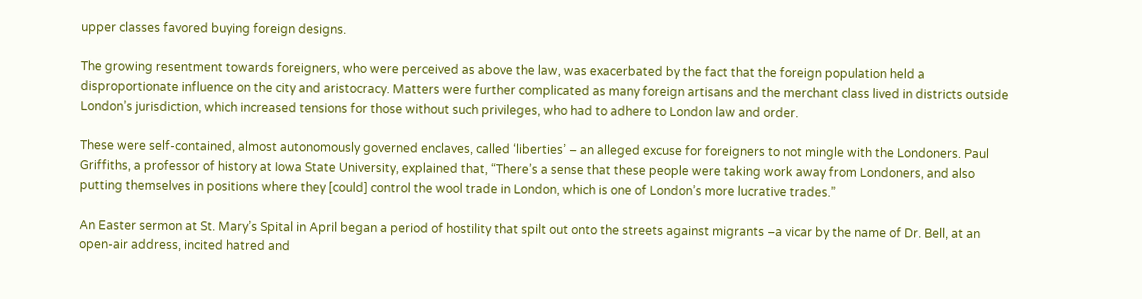upper classes favored buying foreign designs.

The growing resentment towards foreigners, who were perceived as above the law, was exacerbated by the fact that the foreign population held a disproportionate influence on the city and aristocracy. Matters were further complicated as many foreign artisans and the merchant class lived in districts outside London’s jurisdiction, which increased tensions for those without such privileges, who had to adhere to London law and order.

These were self-contained, almost autonomously governed enclaves, called ‘liberties’ – an alleged excuse for foreigners to not mingle with the Londoners. Paul Griffiths, a professor of history at Iowa State University, explained that, “There’s a sense that these people were taking work away from Londoners, and also putting themselves in positions where they [could] control the wool trade in London, which is one of London’s more lucrative trades.”

An Easter sermon at St. Mary’s Spital in April began a period of hostility that spilt out onto the streets against migrants –a vicar by the name of Dr. Bell, at an open-air address, incited hatred and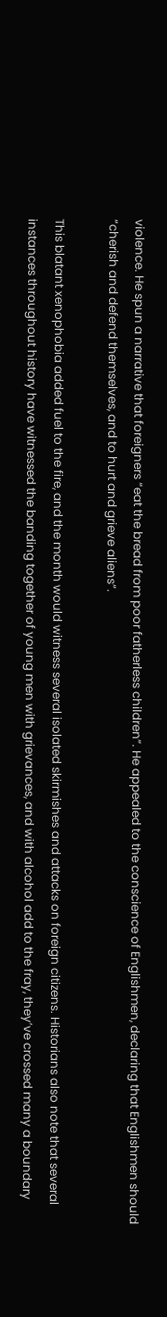violence. He spun a narrative that foreigners “eat the bread from poor fatherless children”. He appealed to the conscience of Englishmen, declaring that Englishmen should “cherish and defend themselves, and to hurt and grieve aliens”.

This blatant xenophobia added fuel to the fire, and the month would witness several isolated skirmishes and attacks on foreign citizens. Historians also note that several instances throughout history have witnessed the banding together of young men with grievances, and with alcohol add to the fray, they’ve crossed many a boundary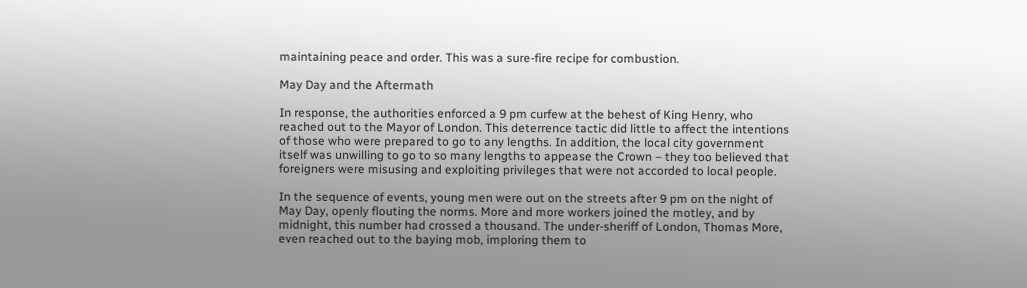maintaining peace and order. This was a sure-fire recipe for combustion.

May Day and the Aftermath

In response, the authorities enforced a 9 pm curfew at the behest of King Henry, who reached out to the Mayor of London. This deterrence tactic did little to affect the intentions of those who were prepared to go to any lengths. In addition, the local city government itself was unwilling to go to so many lengths to appease the Crown – they too believed that foreigners were misusing and exploiting privileges that were not accorded to local people.

In the sequence of events, young men were out on the streets after 9 pm on the night of May Day, openly flouting the norms. More and more workers joined the motley, and by midnight, this number had crossed a thousand. The under-sheriff of London, Thomas More, even reached out to the baying mob, imploring them to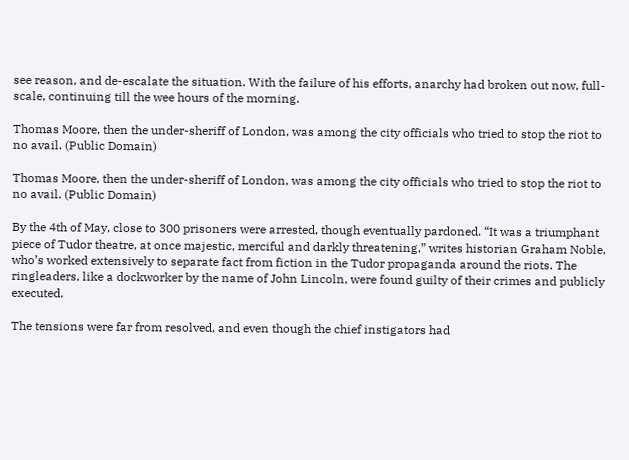see reason, and de-escalate the situation. With the failure of his efforts, anarchy had broken out now, full-scale, continuing till the wee hours of the morning.

Thomas Moore, then the under-sheriff of London, was among the city officials who tried to stop the riot to no avail. (Public Domain)

Thomas Moore, then the under-sheriff of London, was among the city officials who tried to stop the riot to no avail. (Public Domain)

By the 4th of May, close to 300 prisoners were arrested, though eventually pardoned. “It was a triumphant piece of Tudor theatre, at once majestic, merciful and darkly threatening,” writes historian Graham Noble, who’s worked extensively to separate fact from fiction in the Tudor propaganda around the riots. The ringleaders, like a dockworker by the name of John Lincoln, were found guilty of their crimes and publicly executed.

The tensions were far from resolved, and even though the chief instigators had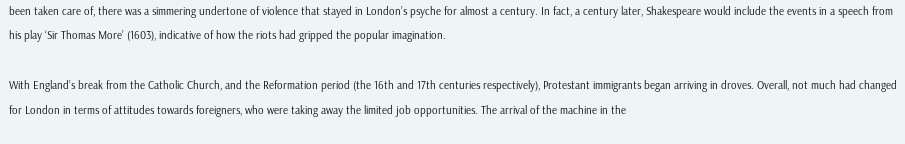been taken care of, there was a simmering undertone of violence that stayed in London’s psyche for almost a century. In fact, a century later, Shakespeare would include the events in a speech from his play ‘Sir Thomas More’ (1603), indicative of how the riots had gripped the popular imagination.

With England’s break from the Catholic Church, and the Reformation period (the 16th and 17th centuries respectively), Protestant immigrants began arriving in droves. Overall, not much had changed for London in terms of attitudes towards foreigners, who were taking away the limited job opportunities. The arrival of the machine in the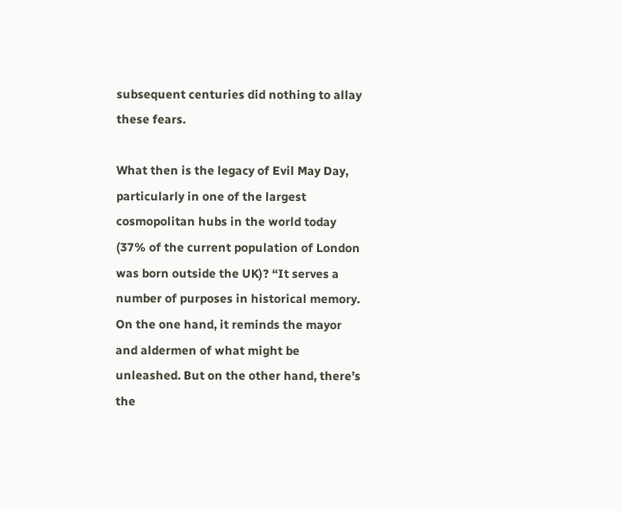subsequent centuries did nothing to allay these fears.

What then is the legacy of Evil May Day, particularly in one of the largest cosmopolitan hubs in the world today (37% of the current population of London was born outside the UK)? “It serves a number of purposes in historical memory. On the one hand, it reminds the mayor and aldermen of what might be unleashed. But on the other hand, there’s the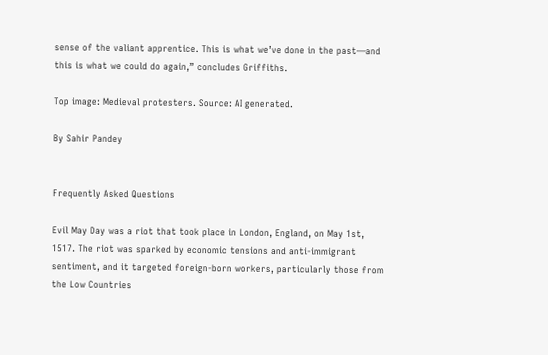sense of the valiant apprentice. This is what we’ve done in the past—and this is what we could do again,” concludes Griffiths.

Top image: Medieval protesters. Source: AI generated.

By Sahir Pandey


Frequently Asked Questions

Evil May Day was a riot that took place in London, England, on May 1st, 1517. The riot was sparked by economic tensions and anti-immigrant sentiment, and it targeted foreign-born workers, particularly those from the Low Countries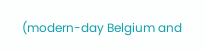(modern-day Belgium and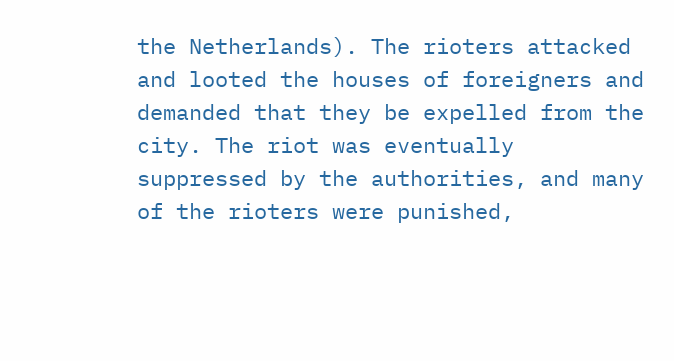the Netherlands). The rioters attacked and looted the houses of foreigners and demanded that they be expelled from the city. The riot was eventually suppressed by the authorities, and many of the rioters were punished,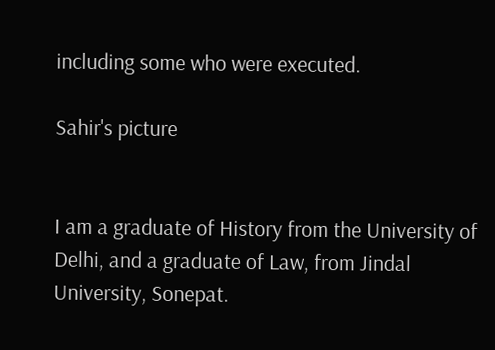including some who were executed.

Sahir's picture


I am a graduate of History from the University of Delhi, and a graduate of Law, from Jindal University, Sonepat.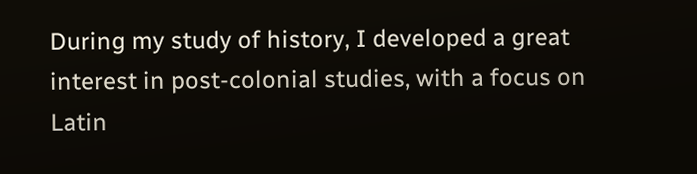During my study of history, I developed a great interest in post-colonial studies, with a focus on Latin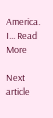America. I... Read More

Next article